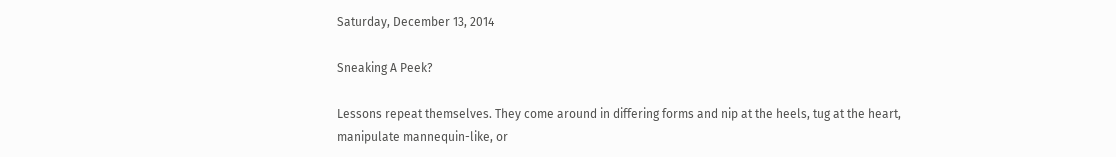Saturday, December 13, 2014

Sneaking A Peek?

Lessons repeat themselves. They come around in differing forms and nip at the heels, tug at the heart, manipulate mannequin-like, or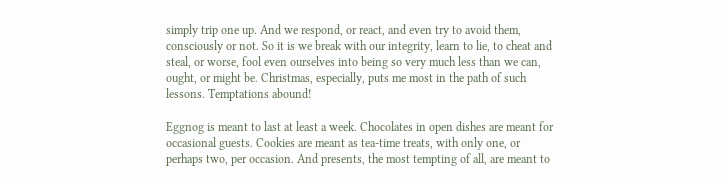simply trip one up. And we respond, or react, and even try to avoid them, consciously or not. So it is we break with our integrity, learn to lie, to cheat and steal, or worse, fool even ourselves into being so very much less than we can, ought, or might be. Christmas, especially, puts me most in the path of such lessons. Temptations abound!

Eggnog is meant to last at least a week. Chocolates in open dishes are meant for occasional guests. Cookies are meant as tea-time treats, with only one, or perhaps two, per occasion. And presents, the most tempting of all, are meant to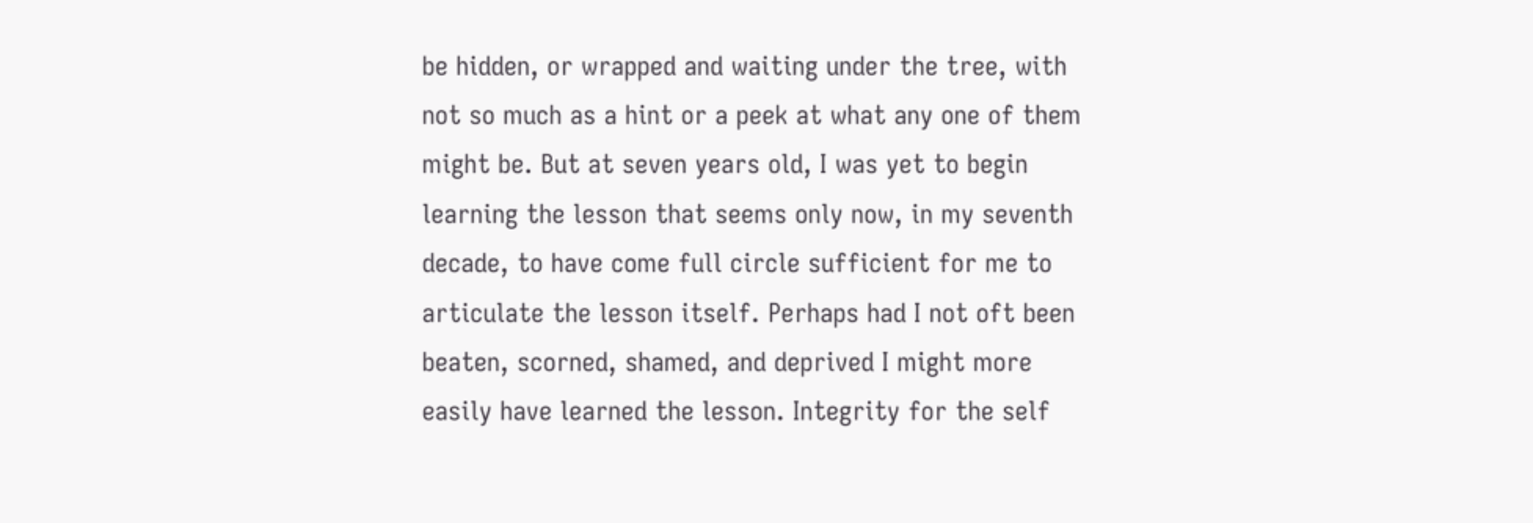be hidden, or wrapped and waiting under the tree, with not so much as a hint or a peek at what any one of them might be. But at seven years old, I was yet to begin learning the lesson that seems only now, in my seventh decade, to have come full circle sufficient for me to articulate the lesson itself. Perhaps had I not oft been beaten, scorned, shamed, and deprived I might more easily have learned the lesson. Integrity for the self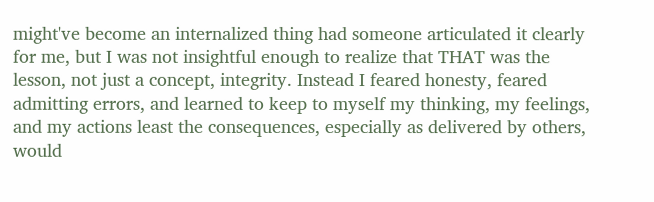might've become an internalized thing had someone articulated it clearly for me, but I was not insightful enough to realize that THAT was the lesson, not just a concept, integrity. Instead I feared honesty, feared admitting errors, and learned to keep to myself my thinking, my feelings, and my actions least the consequences, especially as delivered by others, would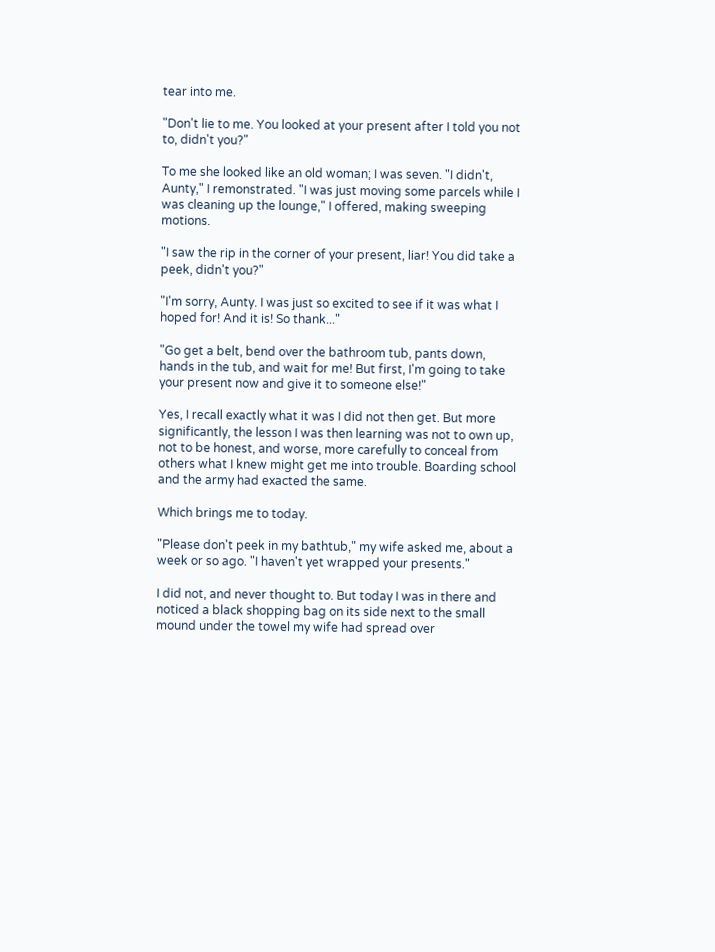tear into me.

"Don't lie to me. You looked at your present after I told you not to, didn't you?"

To me she looked like an old woman; I was seven. "I didn't, Aunty," I remonstrated. "I was just moving some parcels while I was cleaning up the lounge," I offered, making sweeping motions.

"I saw the rip in the corner of your present, liar! You did take a peek, didn't you?"

"I'm sorry, Aunty. I was just so excited to see if it was what I hoped for! And it is! So thank..."

"Go get a belt, bend over the bathroom tub, pants down, hands in the tub, and wait for me! But first, I'm going to take your present now and give it to someone else!"

Yes, I recall exactly what it was I did not then get. But more significantly, the lesson I was then learning was not to own up, not to be honest, and worse, more carefully to conceal from others what I knew might get me into trouble. Boarding school and the army had exacted the same.

Which brings me to today.

"Please don't peek in my bathtub," my wife asked me, about a week or so ago. "I haven't yet wrapped your presents."

I did not, and never thought to. But today I was in there and noticed a black shopping bag on its side next to the small mound under the towel my wife had spread over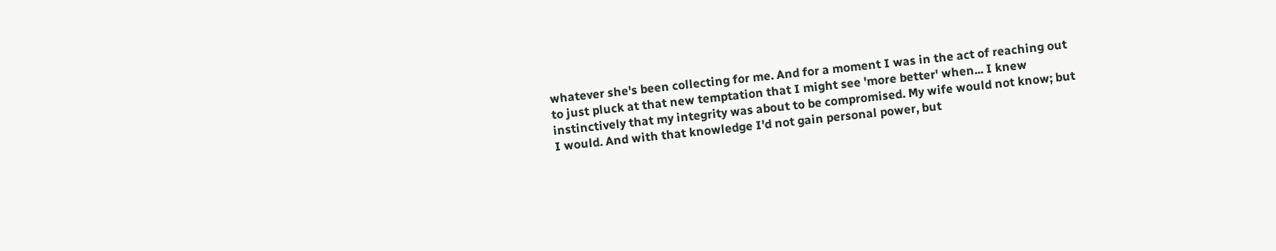whatever she's been collecting for me. And for a moment I was in the act of reaching out to just pluck at that new temptation that I might see 'more better' when... I knew instinctively that my integrity was about to be compromised. My wife would not know; but I would. And with that knowledge I'd not gain personal power, but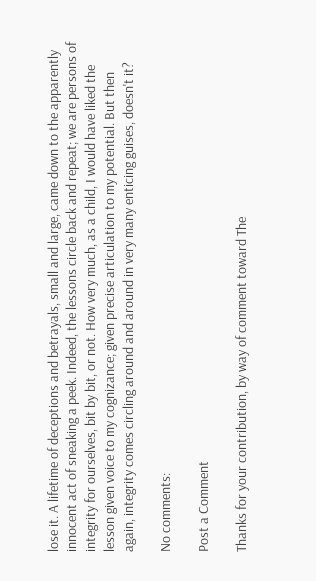lose it. A lifetime of deceptions and betrayals, small and large, came down to the apparently innocent act of sneaking a peek. Indeed, the lessons circle back and repeat; we are persons of integrity for ourselves, bit by bit, or not. How very much, as a child, I would have liked the lesson given voice to my cognizance; given precise articulation to my potential. But then again, integrity comes circling around and around in very many enticing guises, doesn't it?

No comments:

Post a Comment

Thanks for your contribution, by way of comment toward The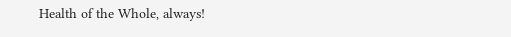Health of the Whole, always!